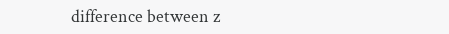difference between z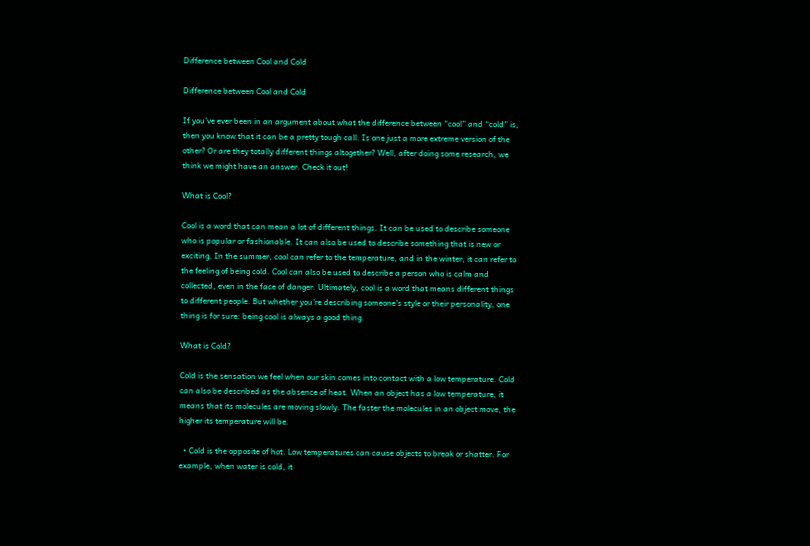Difference between Cool and Cold

Difference between Cool and Cold

If you’ve ever been in an argument about what the difference between “cool” and “cold” is, then you know that it can be a pretty tough call. Is one just a more extreme version of the other? Or are they totally different things altogether? Well, after doing some research, we think we might have an answer. Check it out!

What is Cool?

Cool is a word that can mean a lot of different things. It can be used to describe someone who is popular or fashionable. It can also be used to describe something that is new or exciting. In the summer, cool can refer to the temperature, and in the winter, it can refer to the feeling of being cold. Cool can also be used to describe a person who is calm and collected, even in the face of danger. Ultimately, cool is a word that means different things to different people. But whether you’re describing someone’s style or their personality, one thing is for sure: being cool is always a good thing.

What is Cold?

Cold is the sensation we feel when our skin comes into contact with a low temperature. Cold can also be described as the absence of heat. When an object has a low temperature, it means that its molecules are moving slowly. The faster the molecules in an object move, the higher its temperature will be.

  • Cold is the opposite of hot. Low temperatures can cause objects to break or shatter. For example, when water is cold, it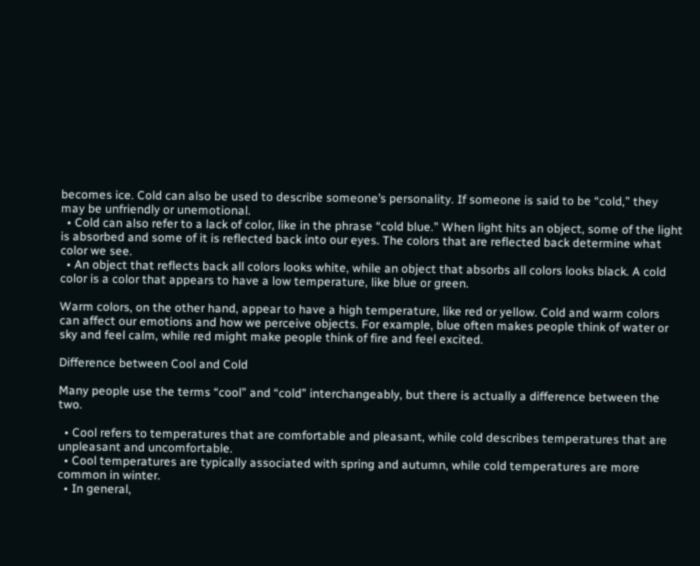becomes ice. Cold can also be used to describe someone’s personality. If someone is said to be “cold,” they may be unfriendly or unemotional.
  • Cold can also refer to a lack of color, like in the phrase “cold blue.” When light hits an object, some of the light is absorbed and some of it is reflected back into our eyes. The colors that are reflected back determine what color we see.
  • An object that reflects back all colors looks white, while an object that absorbs all colors looks black. A cold color is a color that appears to have a low temperature, like blue or green.

Warm colors, on the other hand, appear to have a high temperature, like red or yellow. Cold and warm colors can affect our emotions and how we perceive objects. For example, blue often makes people think of water or sky and feel calm, while red might make people think of fire and feel excited.

Difference between Cool and Cold

Many people use the terms “cool” and “cold” interchangeably, but there is actually a difference between the two.

  • Cool refers to temperatures that are comfortable and pleasant, while cold describes temperatures that are unpleasant and uncomfortable.
  • Cool temperatures are typically associated with spring and autumn, while cold temperatures are more common in winter.
  • In general,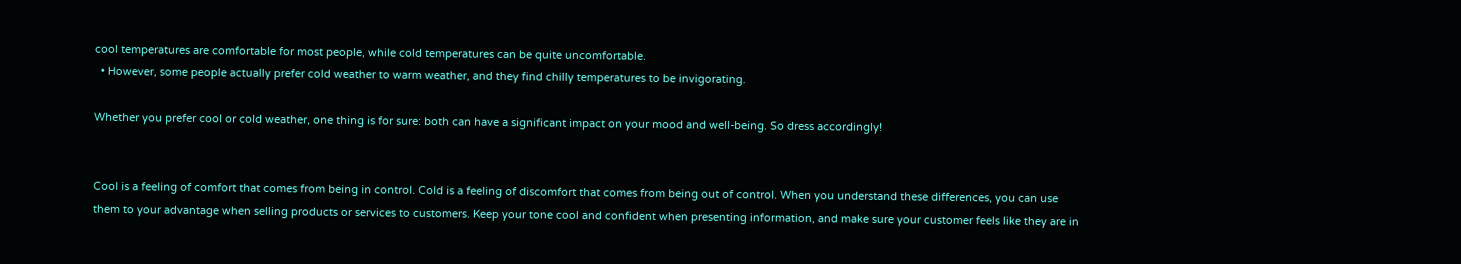cool temperatures are comfortable for most people, while cold temperatures can be quite uncomfortable.
  • However, some people actually prefer cold weather to warm weather, and they find chilly temperatures to be invigorating.

Whether you prefer cool or cold weather, one thing is for sure: both can have a significant impact on your mood and well-being. So dress accordingly!


Cool is a feeling of comfort that comes from being in control. Cold is a feeling of discomfort that comes from being out of control. When you understand these differences, you can use them to your advantage when selling products or services to customers. Keep your tone cool and confident when presenting information, and make sure your customer feels like they are in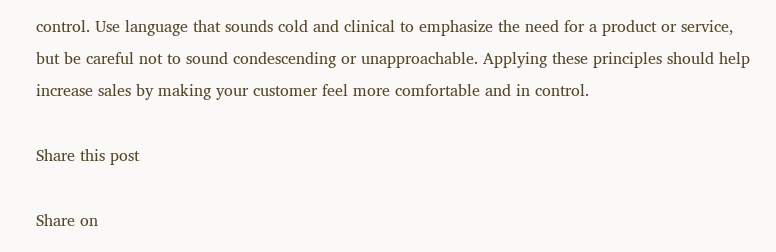control. Use language that sounds cold and clinical to emphasize the need for a product or service, but be careful not to sound condescending or unapproachable. Applying these principles should help increase sales by making your customer feel more comfortable and in control.

Share this post

Share on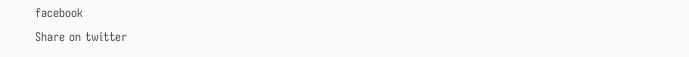facebook
Share on twitter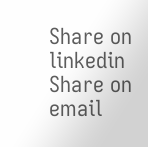Share on linkedin
Share on email